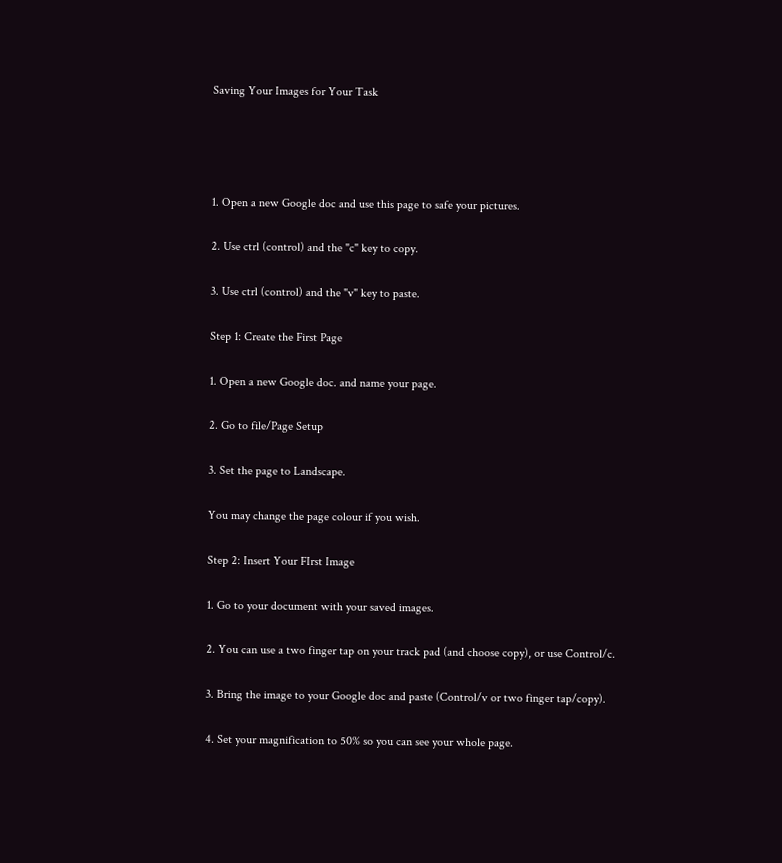Saving Your Images for Your Task




1. Open a new Google doc and use this page to safe your pictures.

2. Use ctrl (control) and the "c" key to copy.

3. Use ctrl (control) and the "v" key to paste.

Step 1: Create the First Page

1. Open a new Google doc. and name your page.

2. Go to file/Page Setup

3. Set the page to Landscape.

You may change the page colour if you wish.

Step 2: Insert Your FIrst Image

1. Go to your document with your saved images.

2. You can use a two finger tap on your track pad (and choose copy), or use Control/c.

3. Bring the image to your Google doc and paste (Control/v or two finger tap/copy).

4. Set your magnification to 50% so you can see your whole page.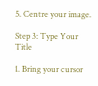5. Centre your image.

Step 3: Type Your Title

1. Bring your cursor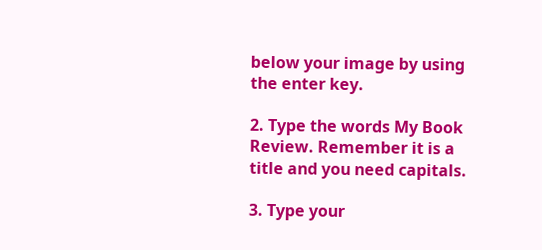below your image by using the enter key.

2. Type the words My Book Review. Remember it is a title and you need capitals.

3. Type your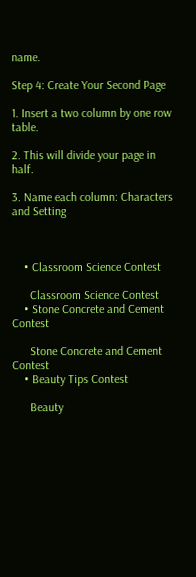name.

Step 4: Create Your Second Page

1. Insert a two column by one row table.

2. This will divide your page in half.

3. Name each column: Characters and Setting



    • Classroom Science Contest

      Classroom Science Contest
    • Stone Concrete and Cement Contest

      Stone Concrete and Cement Contest
    • Beauty Tips Contest

      Beauty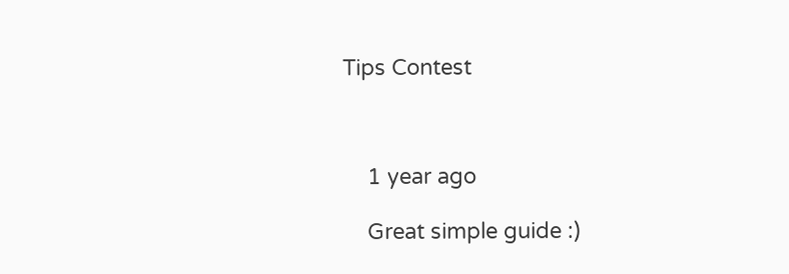Tips Contest



    1 year ago

    Great simple guide :)